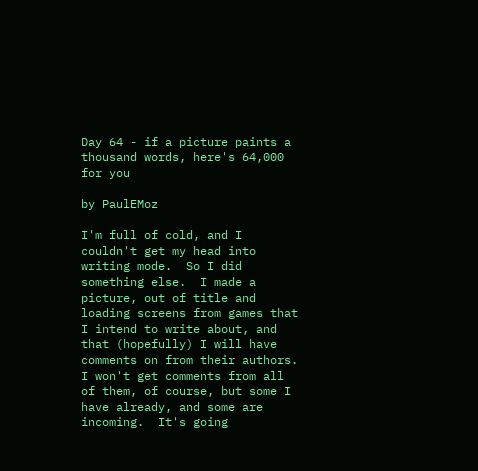Day 64 - if a picture paints a thousand words, here's 64,000 for you

by PaulEMoz

I'm full of cold, and I couldn't get my head into writing mode.  So I did something else.  I made a picture, out of title and loading screens from games that I intend to write about, and that (hopefully) I will have comments on from their authors.  I won't get comments from all of them, of course, but some I have already, and some are incoming.  It's going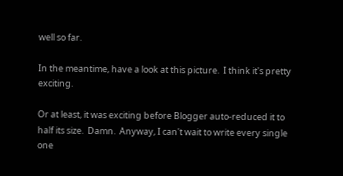well so far.

In the meantime, have a look at this picture.  I think it's pretty exciting.

Or at least, it was exciting before Blogger auto-reduced it to half its size.  Damn.  Anyway, I can't wait to write every single one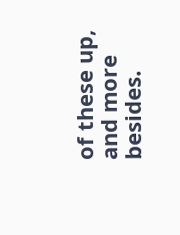of these up, and more besides.